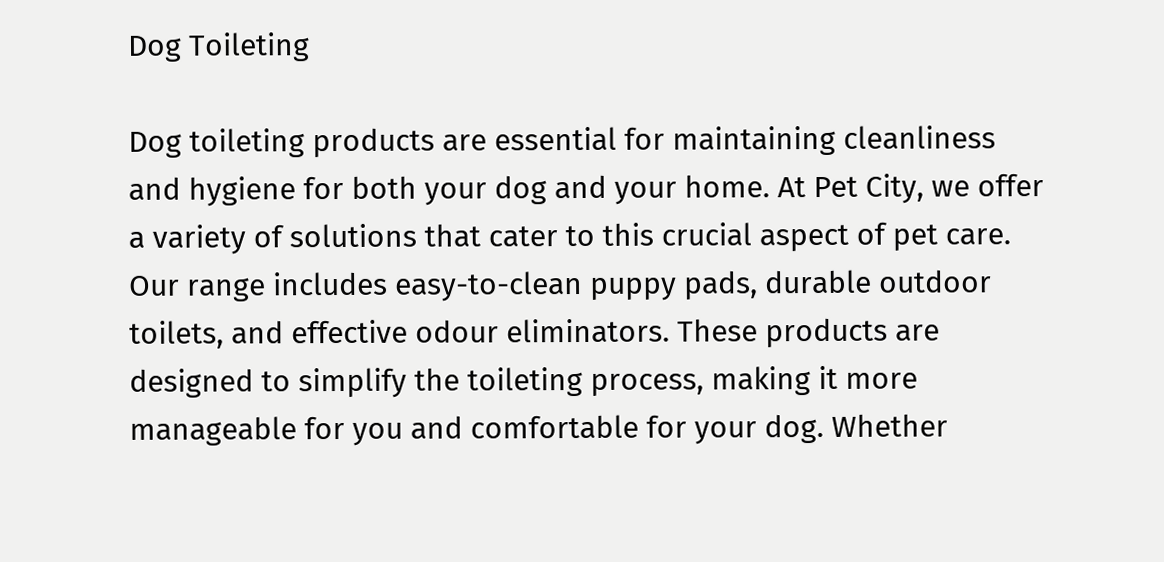Dog Toileting

Dog toileting products are essential for maintaining cleanliness and hygiene for both your dog and your home. At Pet City, we offer a variety of solutions that cater to this crucial aspect of pet care. Our range includes easy-to-clean puppy pads, durable outdoor toilets, and effective odour eliminators. These products are designed to simplify the toileting process, making it more manageable for you and comfortable for your dog. Whether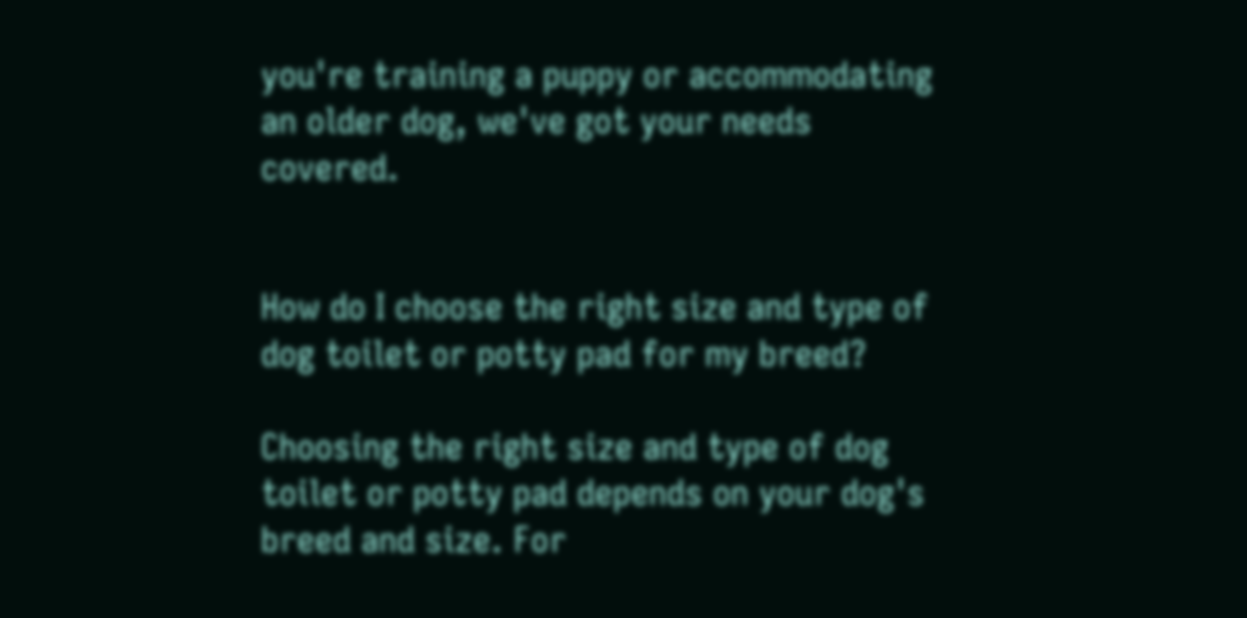you're training a puppy or accommodating an older dog, we've got your needs covered.


How do I choose the right size and type of dog toilet or potty pad for my breed?

Choosing the right size and type of dog toilet or potty pad depends on your dog's breed and size. For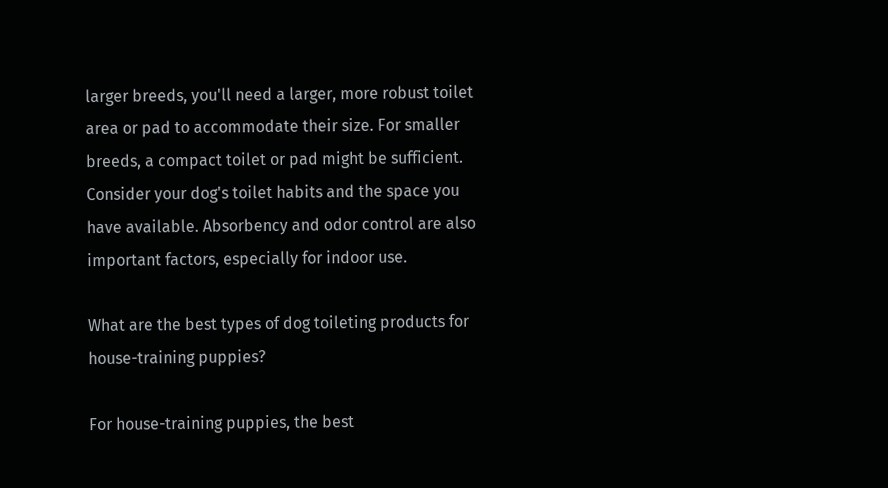larger breeds, you'll need a larger, more robust toilet area or pad to accommodate their size. For smaller breeds, a compact toilet or pad might be sufficient. Consider your dog's toilet habits and the space you have available. Absorbency and odor control are also important factors, especially for indoor use.

What are the best types of dog toileting products for house-training puppies?

For house-training puppies, the best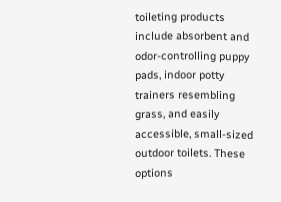toileting products include absorbent and odor-controlling puppy pads, indoor potty trainers resembling grass, and easily accessible, small-sized outdoor toilets. These options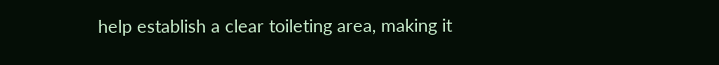help establish a clear toileting area, making it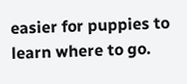easier for puppies to learn where to go.